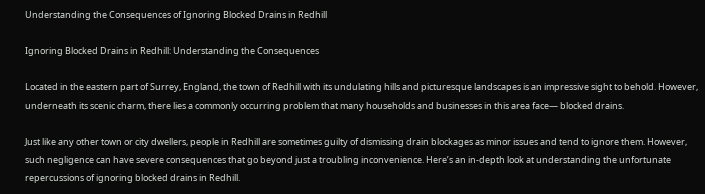Understanding the Consequences of Ignoring Blocked Drains in Redhill

Ignoring Blocked Drains in Redhill: Understanding the Consequences

Located in the eastern part of Surrey, England, the town of Redhill with its undulating hills and picturesque landscapes is an impressive sight to behold. However, underneath its scenic charm, there lies a commonly occurring problem that many households and businesses in this area face— blocked drains.

Just like any other town or city dwellers, people in Redhill are sometimes guilty of dismissing drain blockages as minor issues and tend to ignore them. However, such negligence can have severe consequences that go beyond just a troubling inconvenience. Here’s an in-depth look at understanding the unfortunate repercussions of ignoring blocked drains in Redhill.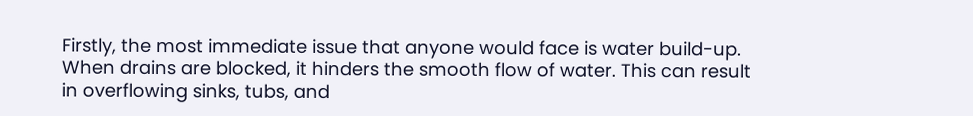Firstly, the most immediate issue that anyone would face is water build-up. When drains are blocked, it hinders the smooth flow of water. This can result in overflowing sinks, tubs, and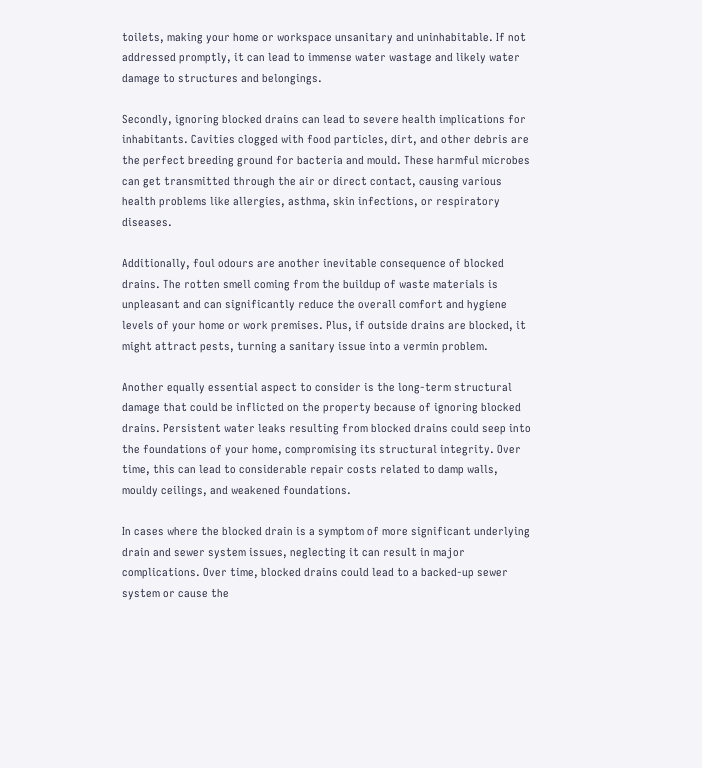toilets, making your home or workspace unsanitary and uninhabitable. If not addressed promptly, it can lead to immense water wastage and likely water damage to structures and belongings.

Secondly, ignoring blocked drains can lead to severe health implications for inhabitants. Cavities clogged with food particles, dirt, and other debris are the perfect breeding ground for bacteria and mould. These harmful microbes can get transmitted through the air or direct contact, causing various health problems like allergies, asthma, skin infections, or respiratory diseases.

Additionally, foul odours are another inevitable consequence of blocked drains. The rotten smell coming from the buildup of waste materials is unpleasant and can significantly reduce the overall comfort and hygiene levels of your home or work premises. Plus, if outside drains are blocked, it might attract pests, turning a sanitary issue into a vermin problem.

Another equally essential aspect to consider is the long-term structural damage that could be inflicted on the property because of ignoring blocked drains. Persistent water leaks resulting from blocked drains could seep into the foundations of your home, compromising its structural integrity. Over time, this can lead to considerable repair costs related to damp walls, mouldy ceilings, and weakened foundations.

In cases where the blocked drain is a symptom of more significant underlying drain and sewer system issues, neglecting it can result in major complications. Over time, blocked drains could lead to a backed-up sewer system or cause the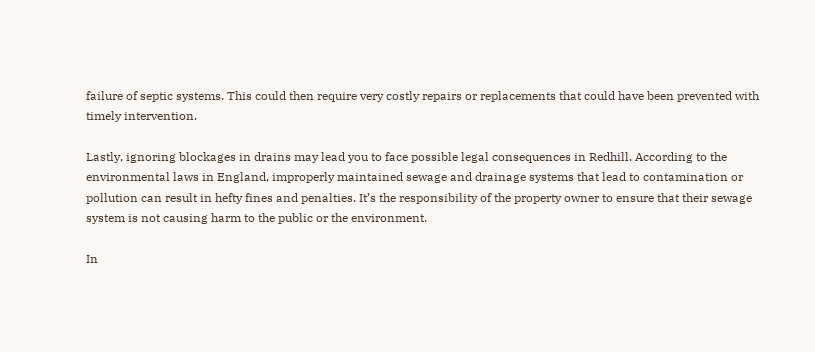failure of septic systems. This could then require very costly repairs or replacements that could have been prevented with timely intervention.

Lastly, ignoring blockages in drains may lead you to face possible legal consequences in Redhill. According to the environmental laws in England, improperly maintained sewage and drainage systems that lead to contamination or pollution can result in hefty fines and penalties. It’s the responsibility of the property owner to ensure that their sewage system is not causing harm to the public or the environment.

In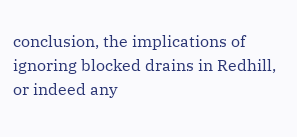conclusion, the implications of ignoring blocked drains in Redhill, or indeed any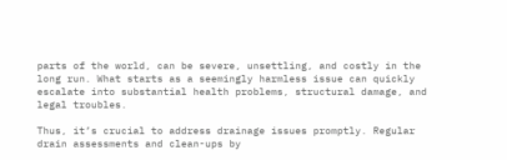parts of the world, can be severe, unsettling, and costly in the long run. What starts as a seemingly harmless issue can quickly escalate into substantial health problems, structural damage, and legal troubles.

Thus, it’s crucial to address drainage issues promptly. Regular drain assessments and clean-ups by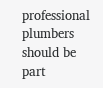professional plumbers should be part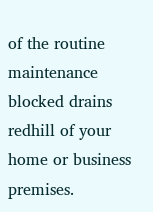of the routine maintenance blocked drains redhill of your home or business premises.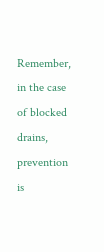Remember, in the case of blocked drains, prevention is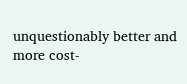unquestionably better and more cost-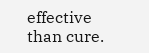effective than cure.